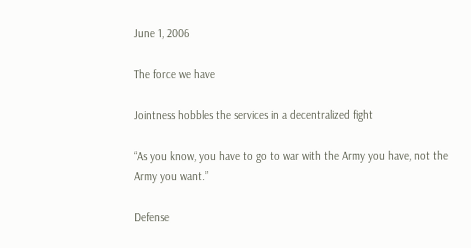June 1, 2006

The force we have

Jointness hobbles the services in a decentralized fight

“As you know, you have to go to war with the Army you have, not the Army you want.”

Defense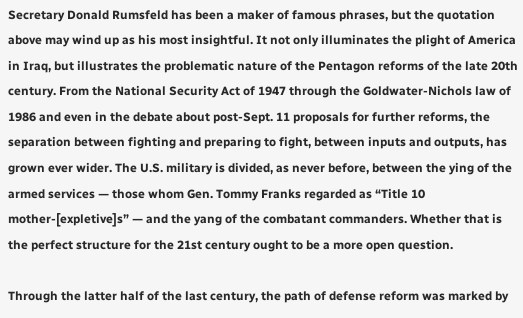Secretary Donald Rumsfeld has been a maker of famous phrases, but the quotation above may wind up as his most insightful. It not only illuminates the plight of America in Iraq, but illustrates the problematic nature of the Pentagon reforms of the late 20th century. From the National Security Act of 1947 through the Goldwater-Nichols law of 1986 and even in the debate about post-Sept. 11 proposals for further reforms, the separation between fighting and preparing to fight, between inputs and outputs, has grown ever wider. The U.S. military is divided, as never before, between the ying of the armed services — those whom Gen. Tommy Franks regarded as “Title 10 mother-[expletive]s” — and the yang of the combatant commanders. Whether that is the perfect structure for the 21st century ought to be a more open question.

Through the latter half of the last century, the path of defense reform was marked by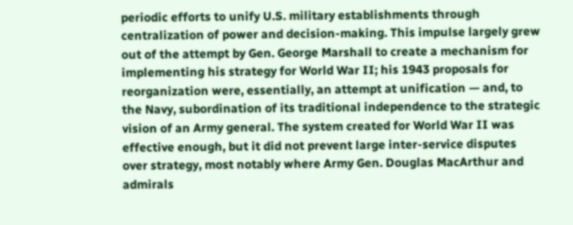periodic efforts to unify U.S. military establishments through centralization of power and decision-making. This impulse largely grew out of the attempt by Gen. George Marshall to create a mechanism for implementing his strategy for World War II; his 1943 proposals for reorganization were, essentially, an attempt at unification — and, to the Navy, subordination of its traditional independence to the strategic vision of an Army general. The system created for World War II was effective enough, but it did not prevent large inter-service disputes over strategy, most notably where Army Gen. Douglas MacArthur and admirals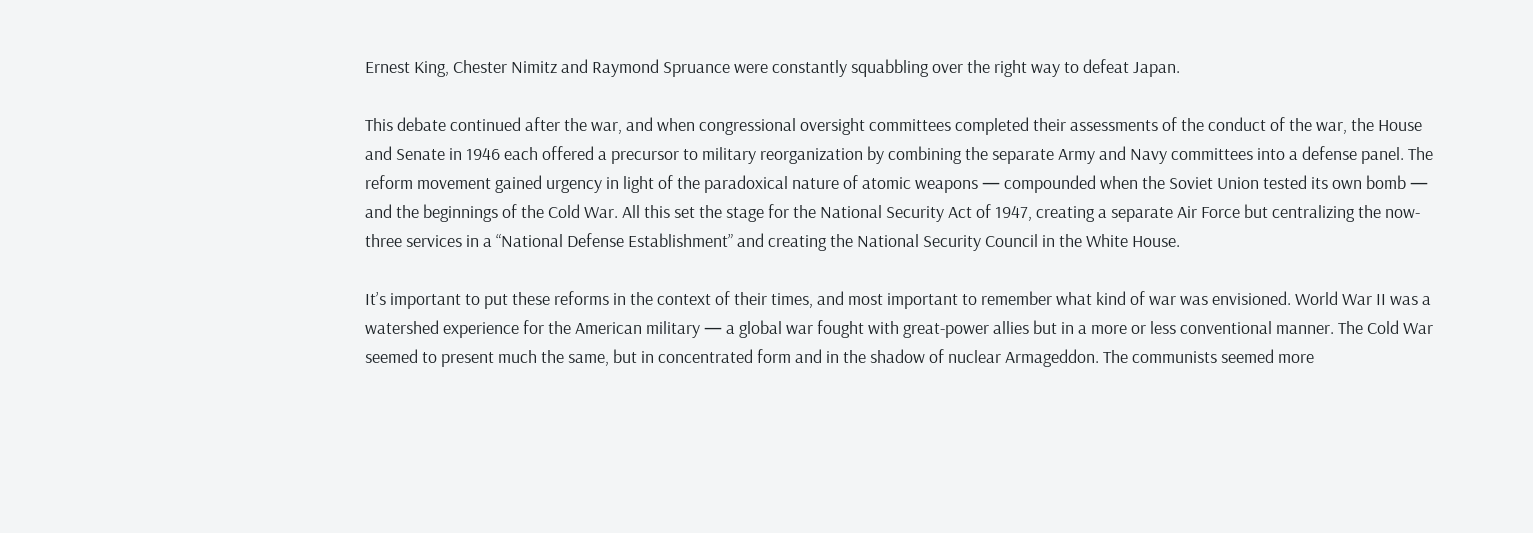Ernest King, Chester Nimitz and Raymond Spruance were constantly squabbling over the right way to defeat Japan.

This debate continued after the war, and when congressional oversight committees completed their assessments of the conduct of the war, the House and Senate in 1946 each offered a precursor to military reorganization by combining the separate Army and Navy committees into a defense panel. The reform movement gained urgency in light of the paradoxical nature of atomic weapons — compounded when the Soviet Union tested its own bomb — and the beginnings of the Cold War. All this set the stage for the National Security Act of 1947, creating a separate Air Force but centralizing the now-three services in a “National Defense Establishment” and creating the National Security Council in the White House.

It’s important to put these reforms in the context of their times, and most important to remember what kind of war was envisioned. World War II was a watershed experience for the American military — a global war fought with great-power allies but in a more or less conventional manner. The Cold War seemed to present much the same, but in concentrated form and in the shadow of nuclear Armageddon. The communists seemed more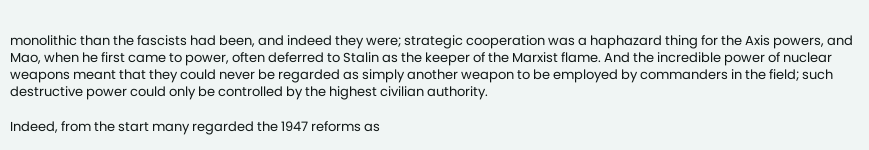monolithic than the fascists had been, and indeed they were; strategic cooperation was a haphazard thing for the Axis powers, and Mao, when he first came to power, often deferred to Stalin as the keeper of the Marxist flame. And the incredible power of nuclear weapons meant that they could never be regarded as simply another weapon to be employed by commanders in the field; such destructive power could only be controlled by the highest civilian authority.

Indeed, from the start many regarded the 1947 reforms as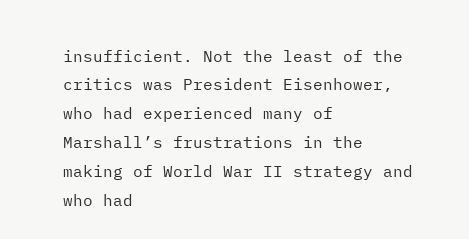insufficient. Not the least of the critics was President Eisenhower, who had experienced many of Marshall’s frustrations in the making of World War II strategy and who had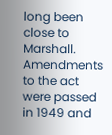long been close to Marshall. Amendments to the act were passed in 1949 and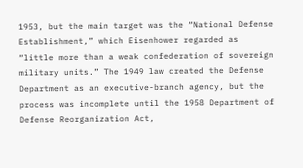1953, but the main target was the “National Defense Establishment,” which Eisenhower regarded as “little more than a weak confederation of sovereign military units.” The 1949 law created the Defense Department as an executive-branch agency, but the process was incomplete until the 1958 Department of Defense Reorganization Act,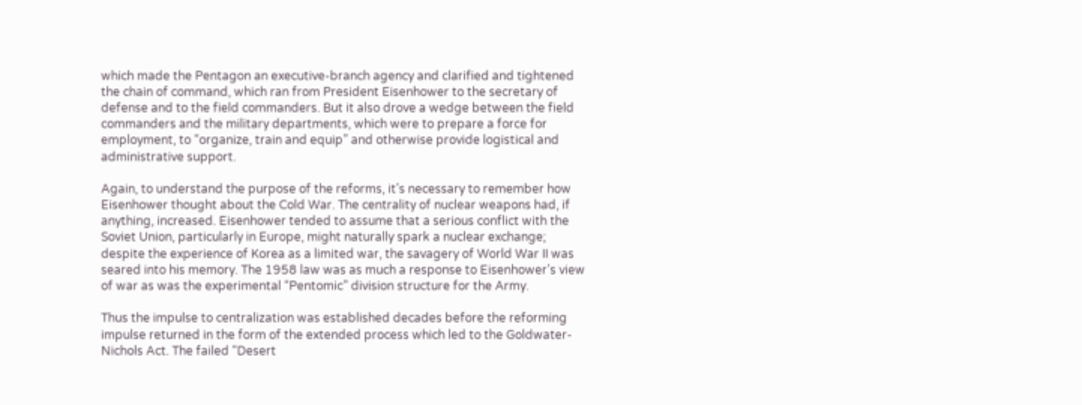which made the Pentagon an executive-branch agency and clarified and tightened the chain of command, which ran from President Eisenhower to the secretary of defense and to the field commanders. But it also drove a wedge between the field commanders and the military departments, which were to prepare a force for employment, to “organize, train and equip” and otherwise provide logistical and administrative support.

Again, to understand the purpose of the reforms, it’s necessary to remember how Eisenhower thought about the Cold War. The centrality of nuclear weapons had, if anything, increased. Eisenhower tended to assume that a serious conflict with the Soviet Union, particularly in Europe, might naturally spark a nuclear exchange; despite the experience of Korea as a limited war, the savagery of World War II was seared into his memory. The 1958 law was as much a response to Eisenhower’s view of war as was the experimental “Pentomic” division structure for the Army.

Thus the impulse to centralization was established decades before the reforming impulse returned in the form of the extended process which led to the Goldwater-Nichols Act. The failed “Desert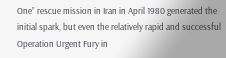One” rescue mission in Iran in April 1980 generated the initial spark, but even the relatively rapid and successful Operation Urgent Fury in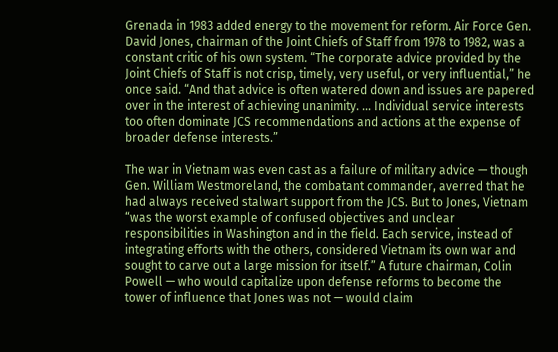Grenada in 1983 added energy to the movement for reform. Air Force Gen. David Jones, chairman of the Joint Chiefs of Staff from 1978 to 1982, was a constant critic of his own system. “The corporate advice provided by the Joint Chiefs of Staff is not crisp, timely, very useful, or very influential,” he once said. “And that advice is often watered down and issues are papered over in the interest of achieving unanimity. … Individual service interests too often dominate JCS recommendations and actions at the expense of broader defense interests.”

The war in Vietnam was even cast as a failure of military advice — though Gen. William Westmoreland, the combatant commander, averred that he had always received stalwart support from the JCS. But to Jones, Vietnam “was the worst example of confused objectives and unclear responsibilities in Washington and in the field. Each service, instead of integrating efforts with the others, considered Vietnam its own war and sought to carve out a large mission for itself.” A future chairman, Colin Powell — who would capitalize upon defense reforms to become the tower of influence that Jones was not — would claim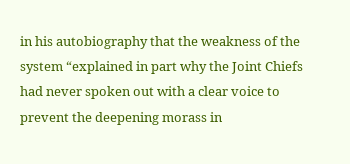in his autobiography that the weakness of the system “explained in part why the Joint Chiefs had never spoken out with a clear voice to prevent the deepening morass in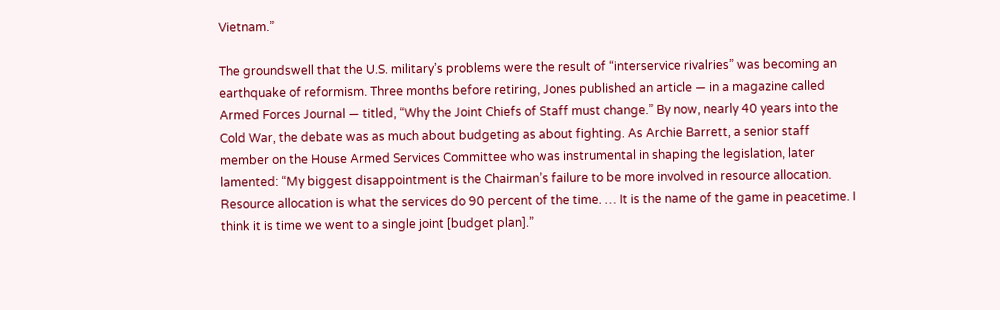Vietnam.”

The groundswell that the U.S. military’s problems were the result of “interservice rivalries” was becoming an earthquake of reformism. Three months before retiring, Jones published an article — in a magazine called Armed Forces Journal — titled, “Why the Joint Chiefs of Staff must change.” By now, nearly 40 years into the Cold War, the debate was as much about budgeting as about fighting. As Archie Barrett, a senior staff member on the House Armed Services Committee who was instrumental in shaping the legislation, later lamented: “My biggest disappointment is the Chairman’s failure to be more involved in resource allocation. Resource allocation is what the services do 90 percent of the time. … It is the name of the game in peacetime. I think it is time we went to a single joint [budget plan].”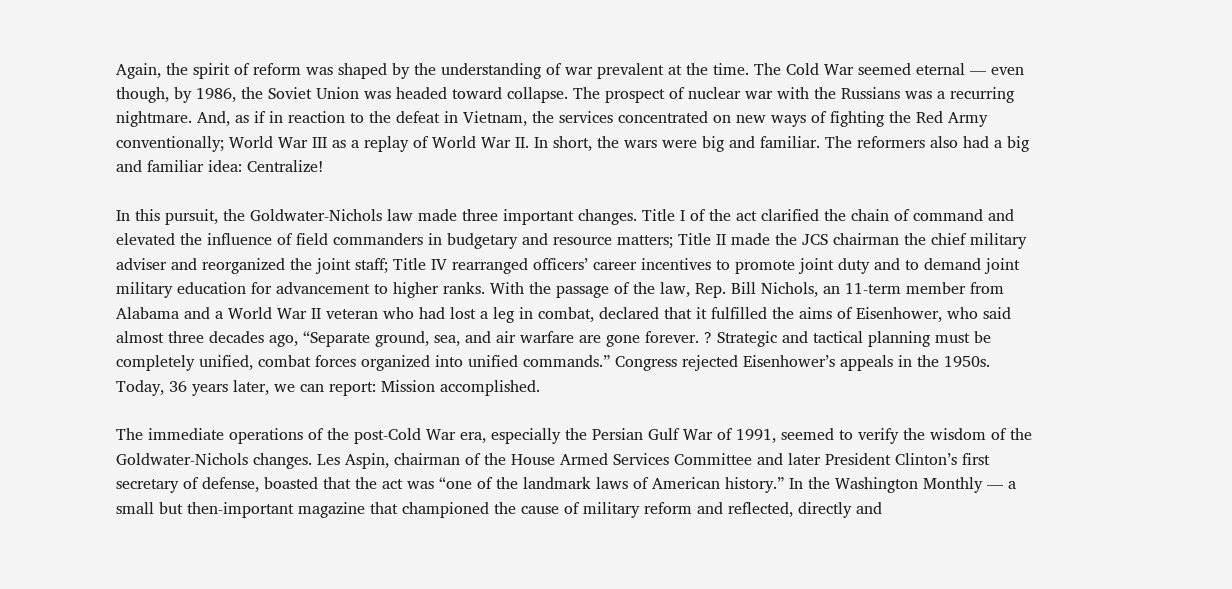Again, the spirit of reform was shaped by the understanding of war prevalent at the time. The Cold War seemed eternal — even though, by 1986, the Soviet Union was headed toward collapse. The prospect of nuclear war with the Russians was a recurring nightmare. And, as if in reaction to the defeat in Vietnam, the services concentrated on new ways of fighting the Red Army conventionally; World War III as a replay of World War II. In short, the wars were big and familiar. The reformers also had a big and familiar idea: Centralize!

In this pursuit, the Goldwater-Nichols law made three important changes. Title I of the act clarified the chain of command and elevated the influence of field commanders in budgetary and resource matters; Title II made the JCS chairman the chief military adviser and reorganized the joint staff; Title IV rearranged officers’ career incentives to promote joint duty and to demand joint military education for advancement to higher ranks. With the passage of the law, Rep. Bill Nichols, an 11-term member from Alabama and a World War II veteran who had lost a leg in combat, declared that it fulfilled the aims of Eisenhower, who said almost three decades ago, “Separate ground, sea, and air warfare are gone forever. ? Strategic and tactical planning must be completely unified, combat forces organized into unified commands.” Congress rejected Eisenhower’s appeals in the 1950s. Today, 36 years later, we can report: Mission accomplished.

The immediate operations of the post-Cold War era, especially the Persian Gulf War of 1991, seemed to verify the wisdom of the Goldwater-Nichols changes. Les Aspin, chairman of the House Armed Services Committee and later President Clinton’s first secretary of defense, boasted that the act was “one of the landmark laws of American history.” In the Washington Monthly — a small but then-important magazine that championed the cause of military reform and reflected, directly and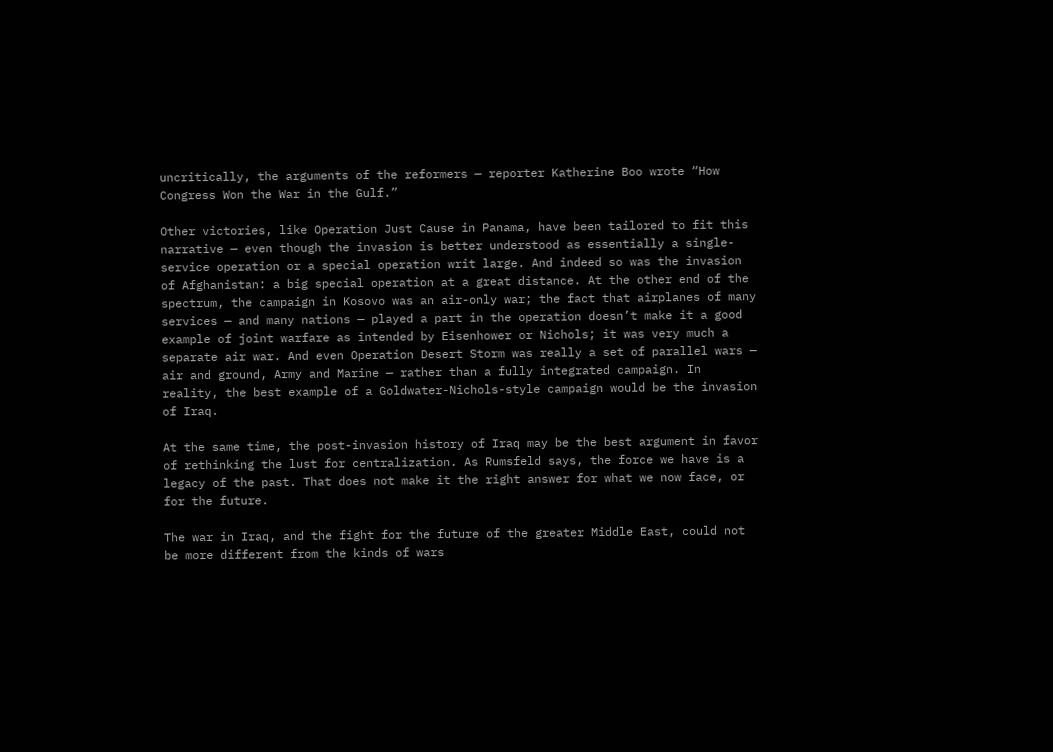uncritically, the arguments of the reformers — reporter Katherine Boo wrote “How Congress Won the War in the Gulf.”

Other victories, like Operation Just Cause in Panama, have been tailored to fit this narrative — even though the invasion is better understood as essentially a single-service operation or a special operation writ large. And indeed so was the invasion of Afghanistan: a big special operation at a great distance. At the other end of the spectrum, the campaign in Kosovo was an air-only war; the fact that airplanes of many services — and many nations — played a part in the operation doesn’t make it a good example of joint warfare as intended by Eisenhower or Nichols; it was very much a separate air war. And even Operation Desert Storm was really a set of parallel wars — air and ground, Army and Marine — rather than a fully integrated campaign. In reality, the best example of a Goldwater-Nichols-style campaign would be the invasion of Iraq.

At the same time, the post-invasion history of Iraq may be the best argument in favor of rethinking the lust for centralization. As Rumsfeld says, the force we have is a legacy of the past. That does not make it the right answer for what we now face, or for the future.

The war in Iraq, and the fight for the future of the greater Middle East, could not be more different from the kinds of wars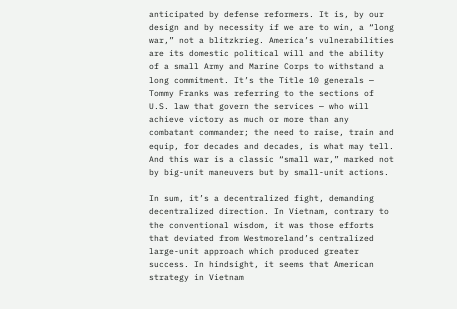anticipated by defense reformers. It is, by our design and by necessity if we are to win, a “long war,” not a blitzkrieg. America’s vulnerabilities are its domestic political will and the ability of a small Army and Marine Corps to withstand a long commitment. It’s the Title 10 generals — Tommy Franks was referring to the sections of U.S. law that govern the services — who will achieve victory as much or more than any combatant commander; the need to raise, train and equip, for decades and decades, is what may tell. And this war is a classic “small war,” marked not by big-unit maneuvers but by small-unit actions.

In sum, it’s a decentralized fight, demanding decentralized direction. In Vietnam, contrary to the conventional wisdom, it was those efforts that deviated from Westmoreland’s centralized large-unit approach which produced greater success. In hindsight, it seems that American strategy in Vietnam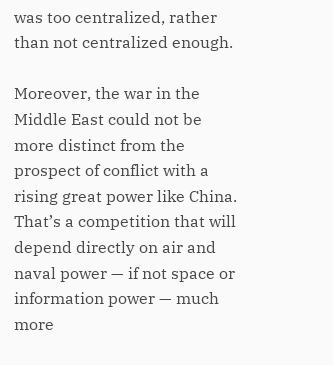was too centralized, rather than not centralized enough.

Moreover, the war in the Middle East could not be more distinct from the prospect of conflict with a rising great power like China. That’s a competition that will depend directly on air and naval power — if not space or information power — much more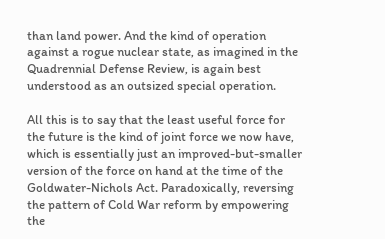than land power. And the kind of operation against a rogue nuclear state, as imagined in the Quadrennial Defense Review, is again best understood as an outsized special operation.

All this is to say that the least useful force for the future is the kind of joint force we now have, which is essentially just an improved-but-smaller version of the force on hand at the time of the Goldwater-Nichols Act. Paradoxically, reversing the pattern of Cold War reform by empowering the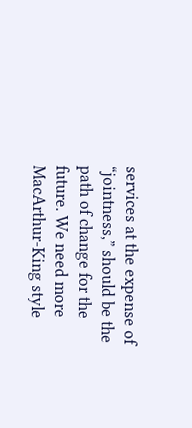services at the expense of “jointness,” should be the path of change for the future. We need more MacArthur-King style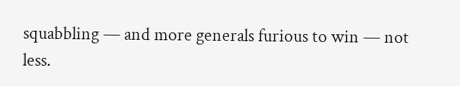squabbling — and more generals furious to win — not less.